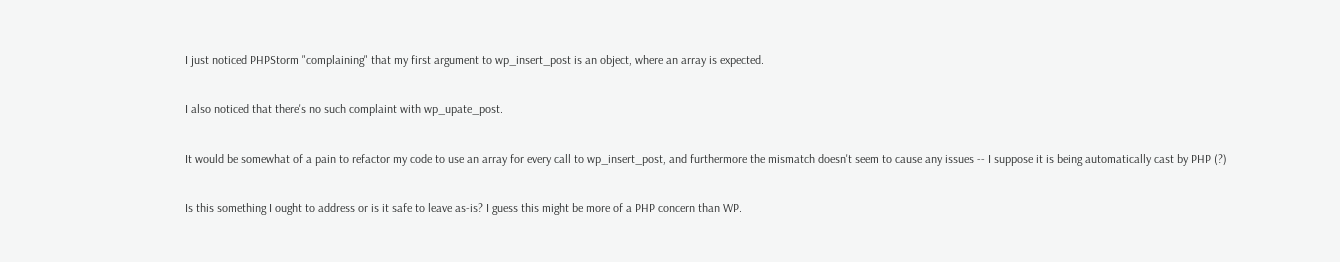I just noticed PHPStorm "complaining" that my first argument to wp_insert_post is an object, where an array is expected.

I also noticed that there's no such complaint with wp_upate_post.

It would be somewhat of a pain to refactor my code to use an array for every call to wp_insert_post, and furthermore the mismatch doesn't seem to cause any issues -- I suppose it is being automatically cast by PHP (?)

Is this something I ought to address or is it safe to leave as-is? I guess this might be more of a PHP concern than WP.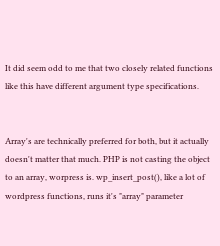It did seem odd to me that two closely related functions like this have different argument type specifications.


Array's are technically preferred for both, but it actually doesn't matter that much. PHP is not casting the object to an array, worpress is. wp_insert_post(), like a lot of wordpress functions, runs it's "array" parameter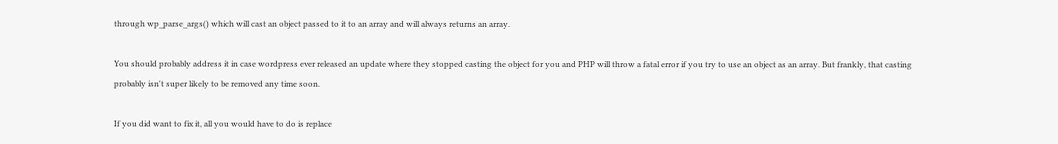through wp_parse_args() which will cast an object passed to it to an array and will always returns an array.

You should probably address it in case wordpress ever released an update where they stopped casting the object for you and PHP will throw a fatal error if you try to use an object as an array. But frankly, that casting probably isn't super likely to be removed any time soon.

If you did want to fix it, all you would have to do is replace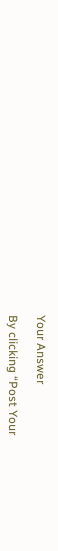Your Answer

By clicking “Post Your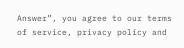Answer”, you agree to our terms of service, privacy policy and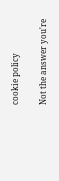cookie policy

Not the answer you're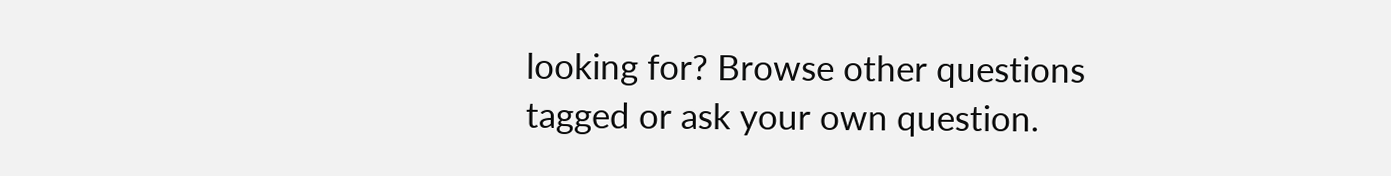looking for? Browse other questions tagged or ask your own question.